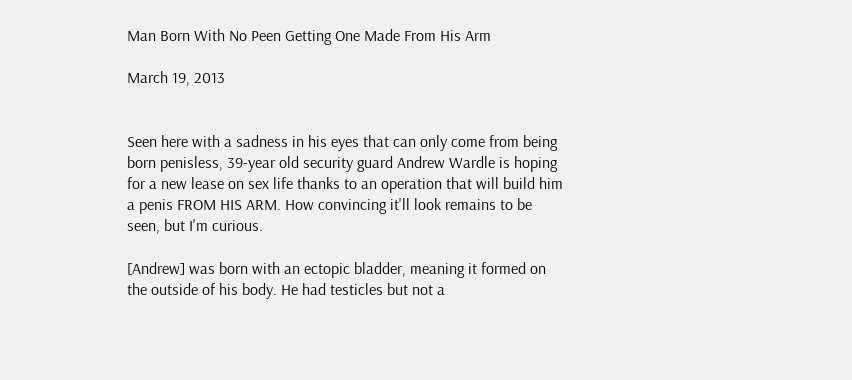Man Born With No Peen Getting One Made From His Arm

March 19, 2013


Seen here with a sadness in his eyes that can only come from being born penisless, 39-year old security guard Andrew Wardle is hoping for a new lease on sex life thanks to an operation that will build him a penis FROM HIS ARM. How convincing it'll look remains to be seen, but I'm curious.

[Andrew] was born with an ectopic bladder, meaning it formed on the outside of his body. He had testicles but not a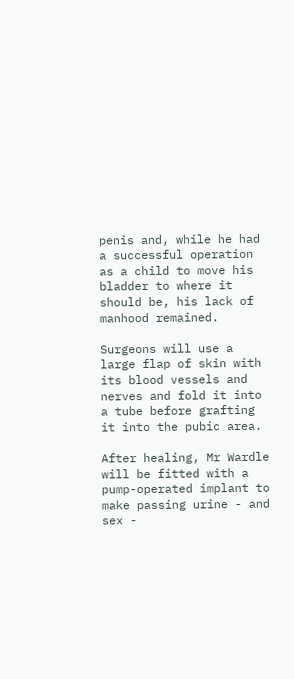penis and, while he had a successful operation as a child to move his bladder to where it should be, his lack of manhood remained.

Surgeons will use a large flap of skin with its blood vessels and nerves and fold it into a tube before grafting it into the pubic area.

After healing, Mr Wardle will be fitted with a pump-operated implant to make passing urine - and sex -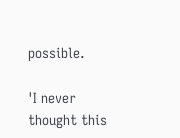possible.

'I never thought this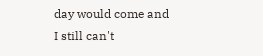day would come and I still can't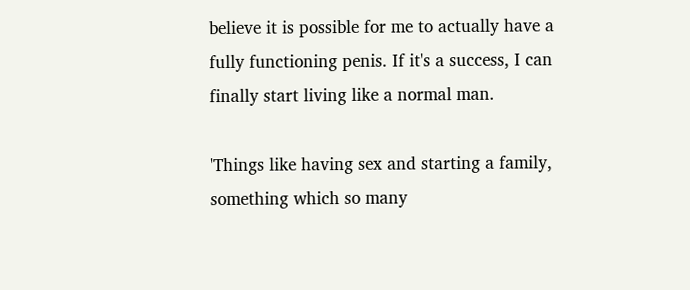believe it is possible for me to actually have a fully functioning penis. If it's a success, I can finally start living like a normal man.

'Things like having sex and starting a family, something which so many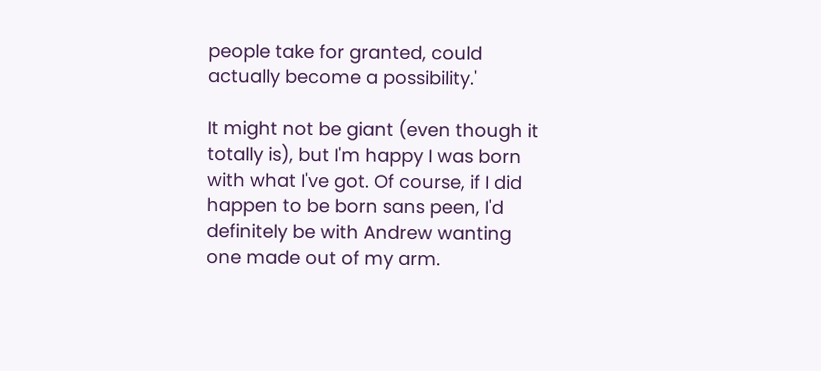people take for granted, could actually become a possibility.'

It might not be giant (even though it totally is), but I'm happy I was born with what I've got. Of course, if I did happen to be born sans peen, I'd definitely be with Andrew wanting one made out of my arm.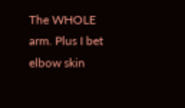The WHOLE arm. Plus I bet elbow skin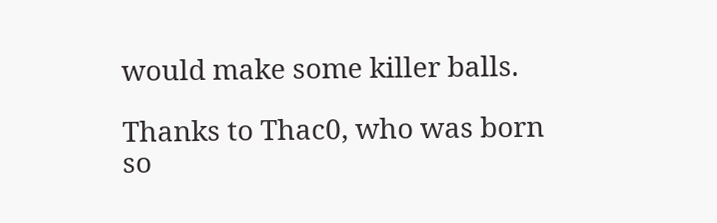would make some killer balls.

Thanks to Thac0, who was born so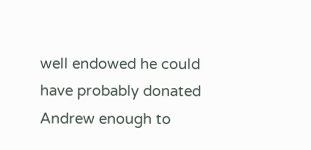well endowed he could have probably donated Andrew enough to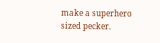make a superhero sized pecker.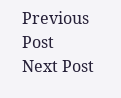Previous Post
Next Post